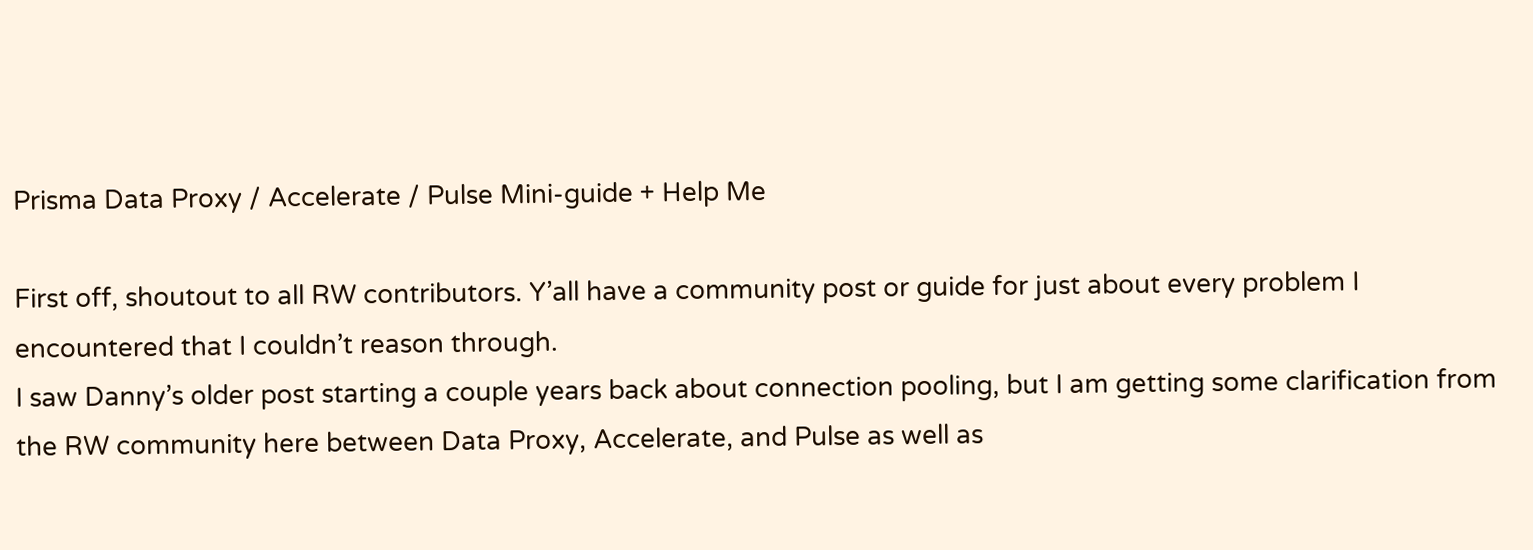Prisma Data Proxy / Accelerate / Pulse Mini-guide + Help Me

First off, shoutout to all RW contributors. Y’all have a community post or guide for just about every problem I encountered that I couldn’t reason through.
I saw Danny’s older post starting a couple years back about connection pooling, but I am getting some clarification from the RW community here between Data Proxy, Accelerate, and Pulse as well as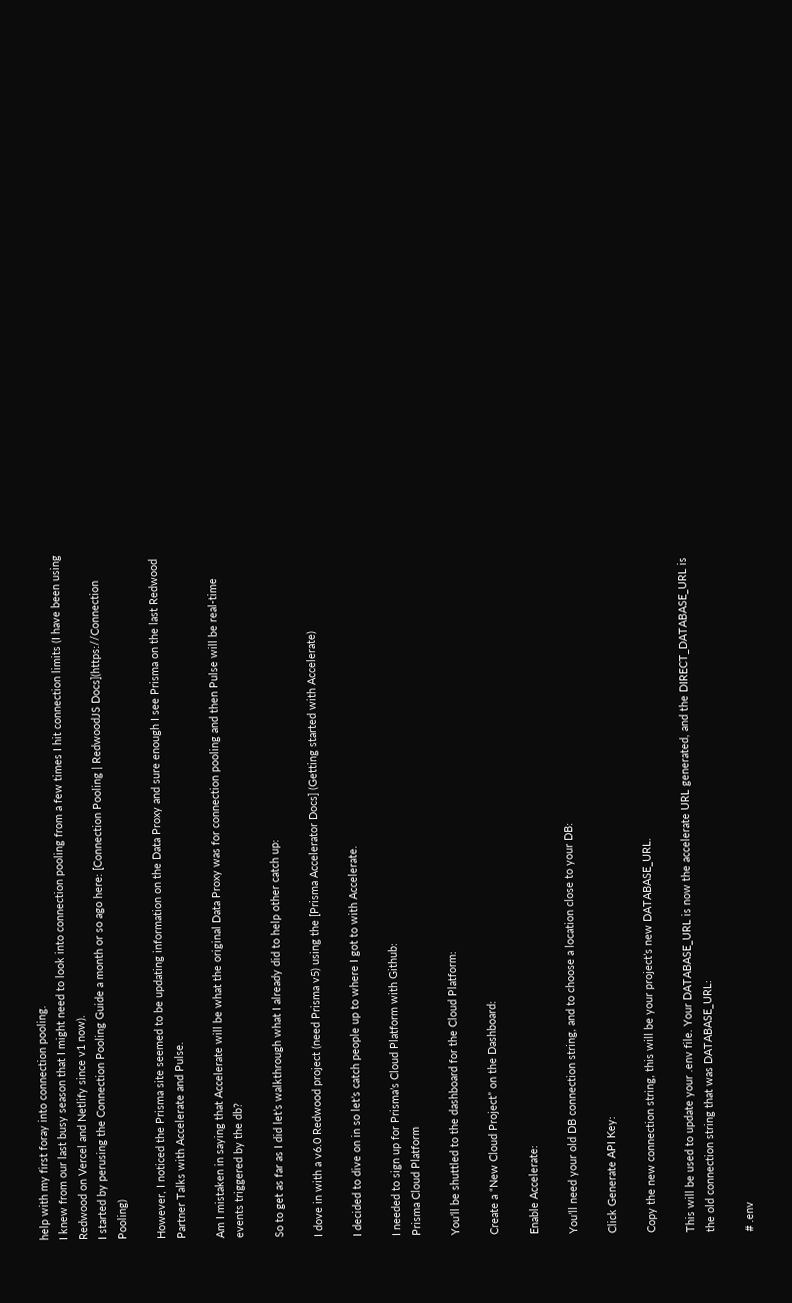help with my first foray into connection pooling.
I knew from our last busy season that I might need to look into connection pooling from a few times I hit connection limits (I have been using Redwood on Vercel and Netlify since v1 now).
I started by perusing the Connection Pooling Guide a month or so ago here: [Connection Pooling | RedwoodJS Docs](https://Connection Pooling)

However, I noticed the Prisma site seemed to be updating information on the Data Proxy and sure enough I see Prisma on the last Redwood Partner Talks with Accelerate and Pulse.

Am I mistaken in saying that Accelerate will be what the original Data Proxy was for connection pooling and then Pulse will be real-time events triggered by the db?

So to get as far as I did let’s walkthrough what I already did to help other catch up:

I dove in with a v6.0 Redwood project (need Prisma v5) using the [Prisma Accelerator Docs] (Getting started with Accelerate)

I decided to dive on in so let’s catch people up to where I got to with Accelerate.

I needed to sign up for Prisma’s Cloud Platform with Github:
Prisma Cloud Platform

You’ll be shuttled to the dashboard for the Cloud Platform:

Create a “New Cloud Project” on the Dashboard:

Enable Accelerate:

You’ll need your old DB connection string, and to choose a location close to your DB:

Click Generate API Key:

Copy the new connection string, this will be your project’s new DATABASE_URL.

This will be used to update your .env file. Your DATABASE_URL is now the accelerate URL generated, and the DIRECT_DATABASE_URL is the old connection string that was DATABASE_URL:

# .env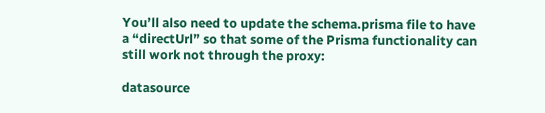You’ll also need to update the schema.prisma file to have a “directUrl” so that some of the Prisma functionality can still work not through the proxy:

datasource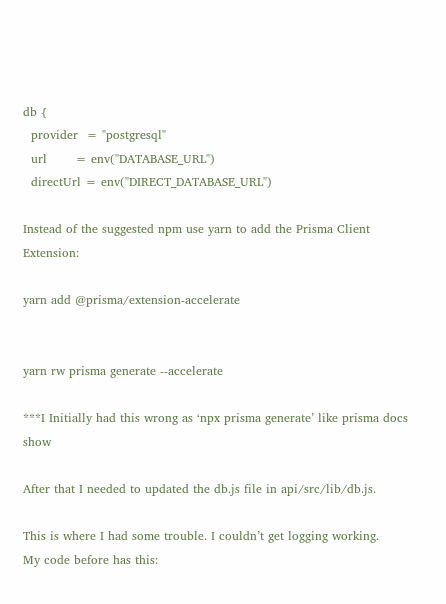db {
  provider  = "postgresql"
  url       = env("DATABASE_URL")
  directUrl = env("DIRECT_DATABASE_URL")

Instead of the suggested npm use yarn to add the Prisma Client Extension:

yarn add @prisma/extension-accelerate


yarn rw prisma generate --accelerate

***I Initially had this wrong as ‘npx prisma generate’ like prisma docs show

After that I needed to updated the db.js file in api/src/lib/db.js.

This is where I had some trouble. I couldn’t get logging working.
My code before has this: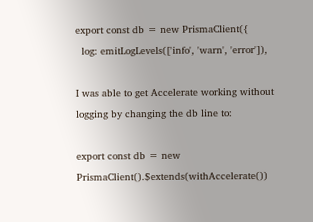export const db = new PrismaClient({
  log: emitLogLevels(['info', 'warn', 'error']),

I was able to get Accelerate working without logging by changing the db line to:

export const db = new PrismaClient().$extends(withAccelerate())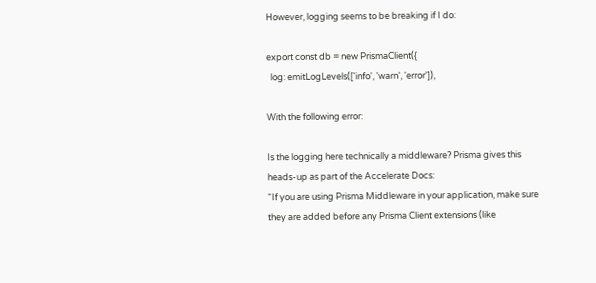However, logging seems to be breaking if I do:

export const db = new PrismaClient({
  log: emitLogLevels(['info', 'warn', 'error']),

With the following error:

Is the logging here technically a middleware? Prisma gives this heads-up as part of the Accelerate Docs:
“If you are using Prisma Middleware in your application, make sure they are added before any Prisma Client extensions (like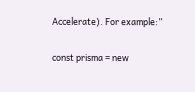Accelerate). For example:”

const prisma = new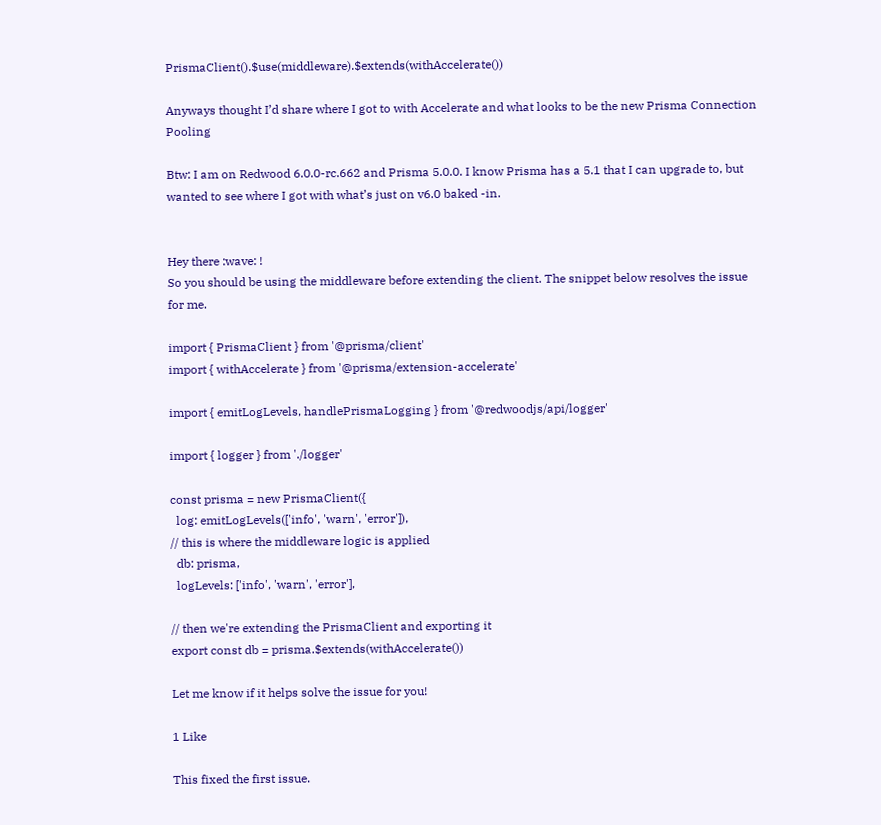PrismaClient().$use(middleware).$extends(withAccelerate())

Anyways thought I’d share where I got to with Accelerate and what looks to be the new Prisma Connection Pooling

Btw: I am on Redwood 6.0.0-rc.662 and Prisma 5.0.0. I know Prisma has a 5.1 that I can upgrade to, but wanted to see where I got with what’s just on v6.0 baked -in.


Hey there :wave: !
So you should be using the middleware before extending the client. The snippet below resolves the issue for me.

import { PrismaClient } from '@prisma/client'
import { withAccelerate } from '@prisma/extension-accelerate'

import { emitLogLevels, handlePrismaLogging } from '@redwoodjs/api/logger'

import { logger } from './logger'

const prisma = new PrismaClient({
  log: emitLogLevels(['info', 'warn', 'error']),
// this is where the middleware logic is applied
  db: prisma,
  logLevels: ['info', 'warn', 'error'],

// then we're extending the PrismaClient and exporting it
export const db = prisma.$extends(withAccelerate())

Let me know if it helps solve the issue for you!

1 Like

This fixed the first issue.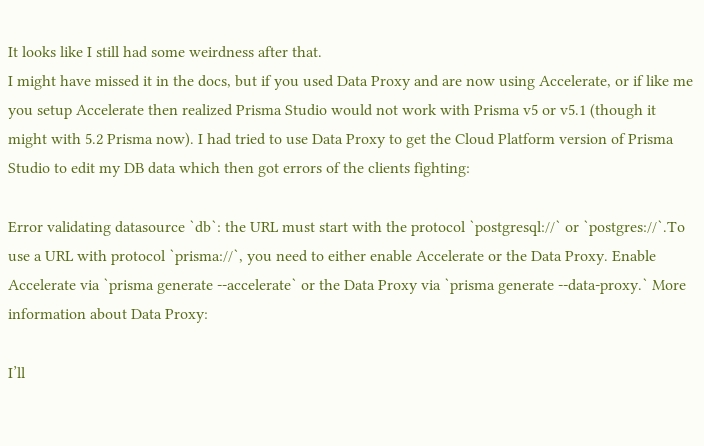It looks like I still had some weirdness after that.
I might have missed it in the docs, but if you used Data Proxy and are now using Accelerate, or if like me you setup Accelerate then realized Prisma Studio would not work with Prisma v5 or v5.1 (though it might with 5.2 Prisma now). I had tried to use Data Proxy to get the Cloud Platform version of Prisma Studio to edit my DB data which then got errors of the clients fighting:

Error validating datasource `db`: the URL must start with the protocol `postgresql://` or `postgres://`.To use a URL with protocol `prisma://`, you need to either enable Accelerate or the Data Proxy. Enable Accelerate via `prisma generate --accelerate` or the Data Proxy via `prisma generate --data-proxy.` More information about Data Proxy:

I’ll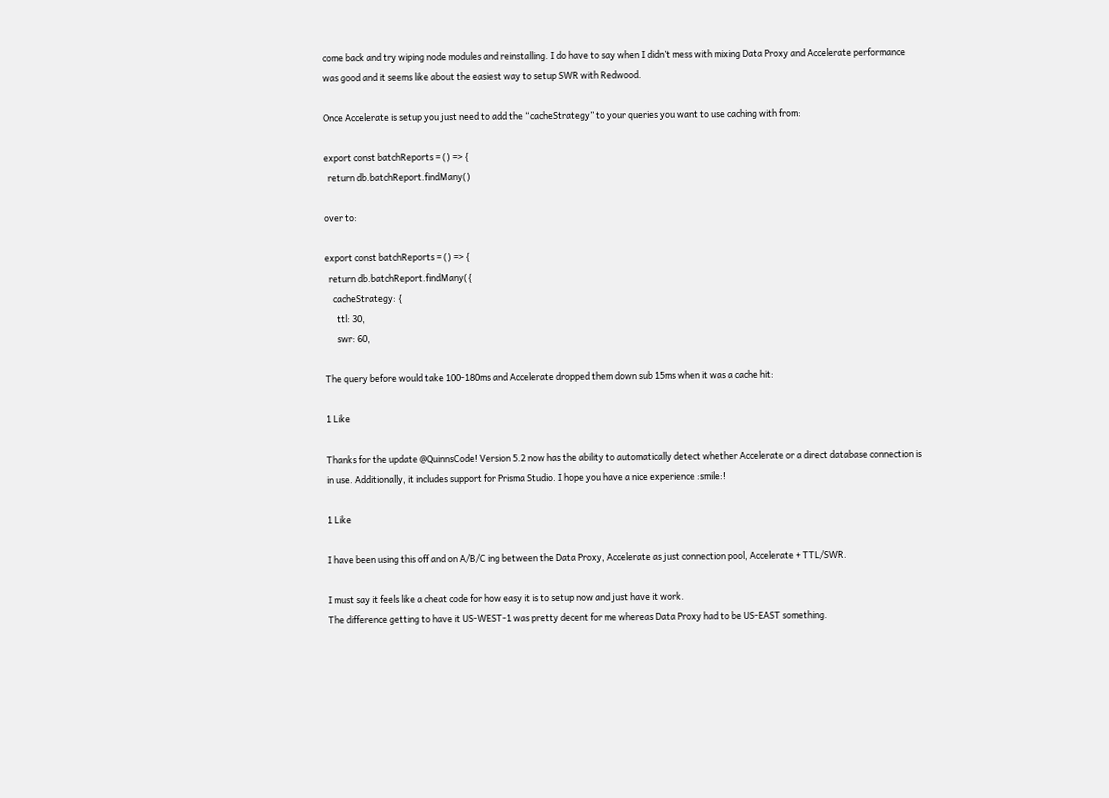come back and try wiping node modules and reinstalling. I do have to say when I didn’t mess with mixing Data Proxy and Accelerate performance was good and it seems like about the easiest way to setup SWR with Redwood.

Once Accelerate is setup you just need to add the “cacheStrategy” to your queries you want to use caching with from:

export const batchReports = () => {
  return db.batchReport.findMany()

over to:

export const batchReports = () => {
  return db.batchReport.findMany({
    cacheStrategy: {
      ttl: 30,
      swr: 60,

The query before would take 100-180ms and Accelerate dropped them down sub 15ms when it was a cache hit:

1 Like

Thanks for the update @QuinnsCode! Version 5.2 now has the ability to automatically detect whether Accelerate or a direct database connection is in use. Additionally, it includes support for Prisma Studio. I hope you have a nice experience :smile:!

1 Like

I have been using this off and on A/B/C ing between the Data Proxy, Accelerate as just connection pool, Accelerate + TTL/SWR.

I must say it feels like a cheat code for how easy it is to setup now and just have it work.
The difference getting to have it US-WEST-1 was pretty decent for me whereas Data Proxy had to be US-EAST something.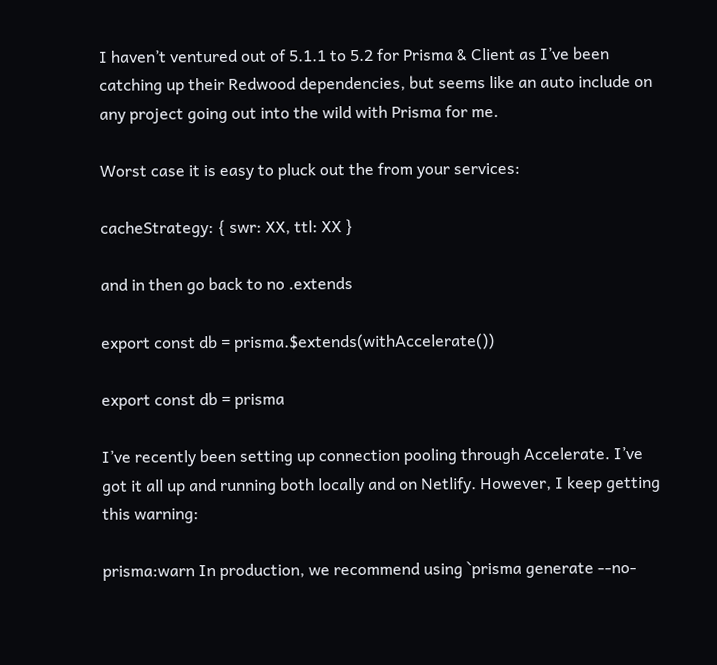I haven’t ventured out of 5.1.1 to 5.2 for Prisma & Client as I’ve been catching up their Redwood dependencies, but seems like an auto include on any project going out into the wild with Prisma for me.

Worst case it is easy to pluck out the from your services:

cacheStrategy: { swr: XX, ttl: XX }

and in then go back to no .extends

export const db = prisma.$extends(withAccelerate())

export const db = prisma

I’ve recently been setting up connection pooling through Accelerate. I’ve got it all up and running both locally and on Netlify. However, I keep getting this warning:

prisma:warn In production, we recommend using `prisma generate --no-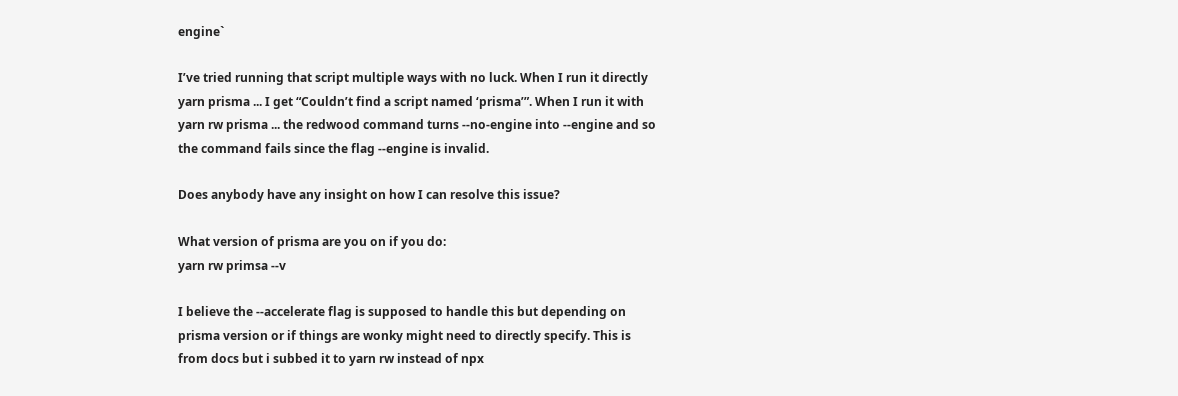engine`

I’ve tried running that script multiple ways with no luck. When I run it directly yarn prisma ... I get “Couldn’t find a script named ‘prisma’”. When I run it with yarn rw prisma ... the redwood command turns --no-engine into --engine and so the command fails since the flag --engine is invalid.

Does anybody have any insight on how I can resolve this issue?

What version of prisma are you on if you do:
yarn rw primsa --v

I believe the --accelerate flag is supposed to handle this but depending on prisma version or if things are wonky might need to directly specify. This is from docs but i subbed it to yarn rw instead of npx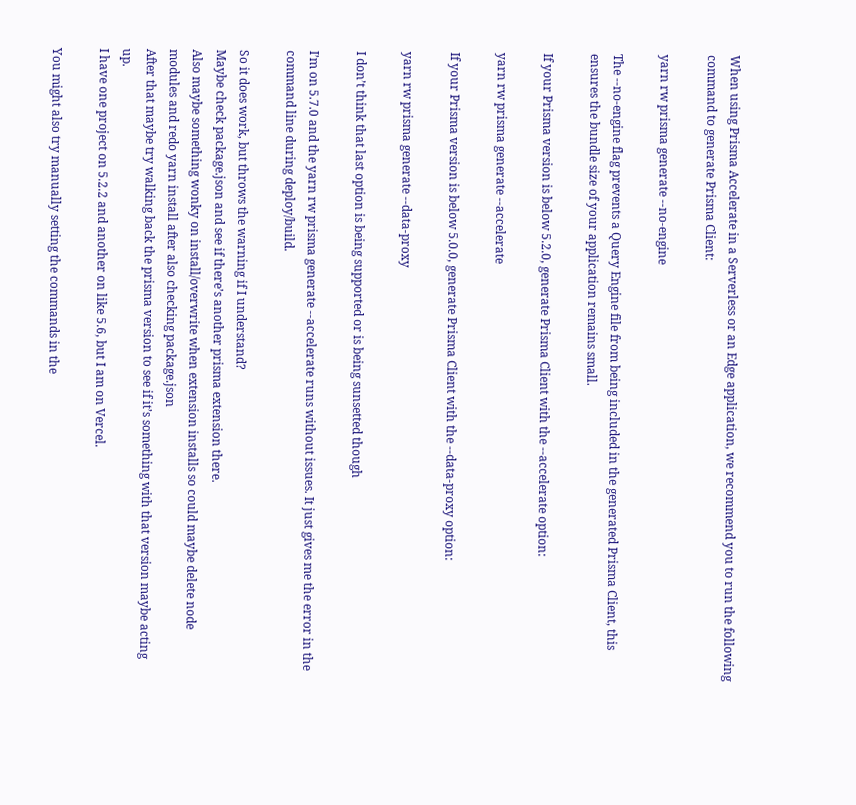When using Prisma Accelerate in a Serverless or an Edge application, we recommend you to run the following command to generate Prisma Client:

yarn rw prisma generate --no-engine

The --no-engine flag prevents a Query Engine file from being included in the generated Prisma Client, this ensures the bundle size of your application remains small.

If your Prisma version is below 5.2.0, generate Prisma Client with the --accelerate option:

yarn rw prisma generate --accelerate

If your Prisma version is below 5.0.0, generate Prisma Client with the --data-proxy option:

yarn rw prisma generate --data-proxy

I don’t think that last option is being supported or is being sunsetted though

I’m on 5.7.0 and the yarn rw prisma generate --accelerate runs without issues. It just gives me the error in the command line during deploy/build.

So it does work, but throws the warning if I understand?
Maybe check package.json and see if there’s another prisma extension there.
Also maybe something wonky on install/overwrite when extension installs so could maybe delete node modules and redo yarn install after also checking package.json
After that maybe try walking back the prisma version to see if it’s something with that version maybe acting up.
I have one project on 5.2.2 and another on like 5.6, but I am on Vercel.

You might also try manually setting the commands in the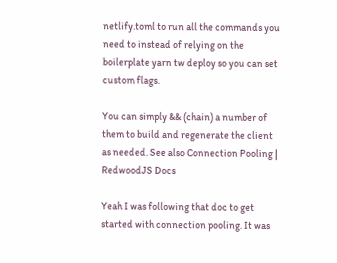netlify.toml to run all the commands you need to instead of relying on the boilerplate yarn tw deploy so you can set custom flags.

You can simply && (chain) a number of them to build and regenerate the client as needed. See also Connection Pooling | RedwoodJS Docs

Yeah I was following that doc to get started with connection pooling. It was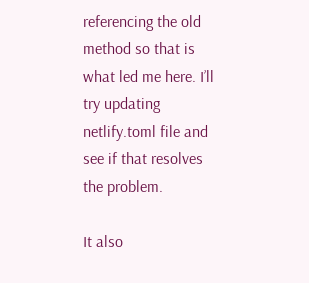referencing the old method so that is what led me here. I’ll try updating netlify.toml file and see if that resolves the problem.

It also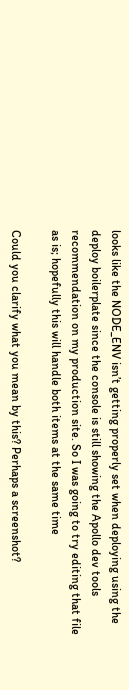looks like the NODE_ENV isn’t getting properly set when deploying using the deploy boilerplate since the console is still showing the Apollo dev tools recommendation on my production site. So I was going to try editing that file as is; hopefully this will handle both items at the same time

Could you clarify what you mean by this? Perhaps a screenshot?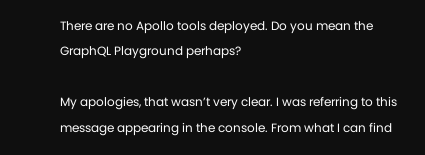There are no Apollo tools deployed. Do you mean the GraphQL Playground perhaps?

My apologies, that wasn’t very clear. I was referring to this message appearing in the console. From what I can find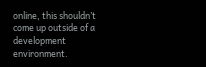online, this shouldn’t come up outside of a development environment.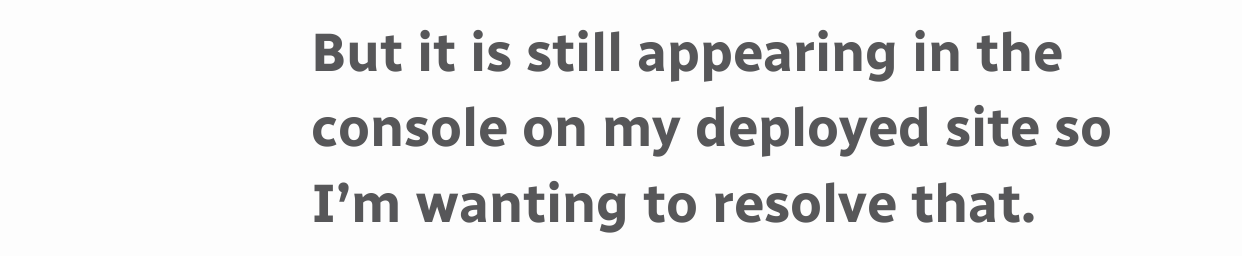But it is still appearing in the console on my deployed site so I’m wanting to resolve that.